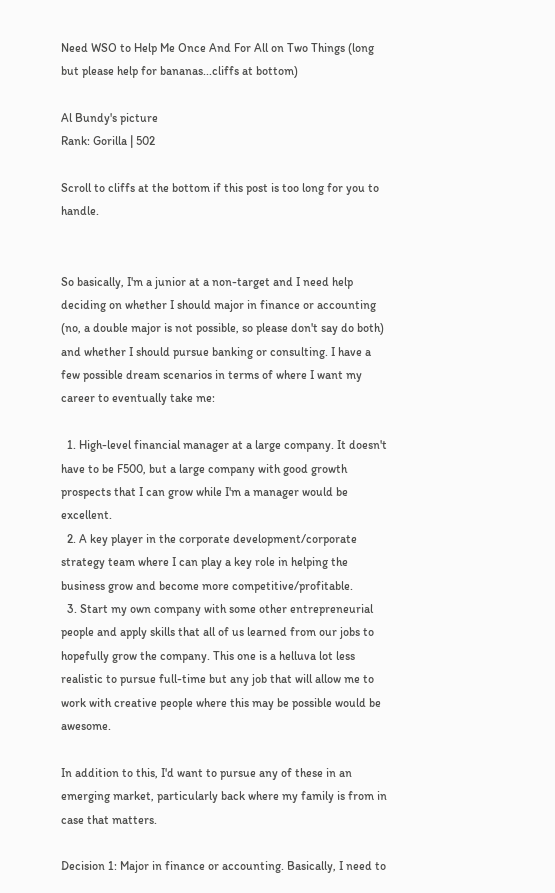Need WSO to Help Me Once And For All on Two Things (long but please help for bananas...cliffs at bottom)

Al Bundy's picture
Rank: Gorilla | 502

Scroll to cliffs at the bottom if this post is too long for you to handle.


So basically, I'm a junior at a non-target and I need help deciding on whether I should major in finance or accounting (no, a double major is not possible, so please don't say do both) and whether I should pursue banking or consulting. I have a few possible dream scenarios in terms of where I want my career to eventually take me:

  1. High-level financial manager at a large company. It doesn't have to be F500, but a large company with good growth prospects that I can grow while I'm a manager would be excellent.
  2. A key player in the corporate development/corporate strategy team where I can play a key role in helping the business grow and become more competitive/profitable.
  3. Start my own company with some other entrepreneurial people and apply skills that all of us learned from our jobs to hopefully grow the company. This one is a helluva lot less realistic to pursue full-time but any job that will allow me to work with creative people where this may be possible would be awesome.

In addition to this, I'd want to pursue any of these in an emerging market, particularly back where my family is from in case that matters.

Decision 1: Major in finance or accounting. Basically, I need to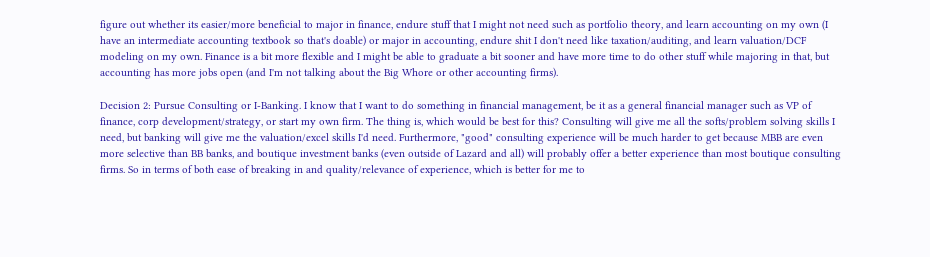figure out whether its easier/more beneficial to major in finance, endure stuff that I might not need such as portfolio theory, and learn accounting on my own (I have an intermediate accounting textbook so that's doable) or major in accounting, endure shit I don't need like taxation/auditing, and learn valuation/DCF modeling on my own. Finance is a bit more flexible and I might be able to graduate a bit sooner and have more time to do other stuff while majoring in that, but accounting has more jobs open (and I'm not talking about the Big Whore or other accounting firms).

Decision 2: Pursue Consulting or I-Banking. I know that I want to do something in financial management, be it as a general financial manager such as VP of finance, corp development/strategy, or start my own firm. The thing is, which would be best for this? Consulting will give me all the softs/problem solving skills I need, but banking will give me the valuation/excel skills I'd need. Furthermore, "good" consulting experience will be much harder to get because MBB are even more selective than BB banks, and boutique investment banks (even outside of Lazard and all) will probably offer a better experience than most boutique consulting firms. So in terms of both ease of breaking in and quality/relevance of experience, which is better for me to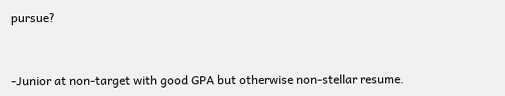pursue?


-Junior at non-target with good GPA but otherwise non-stellar resume.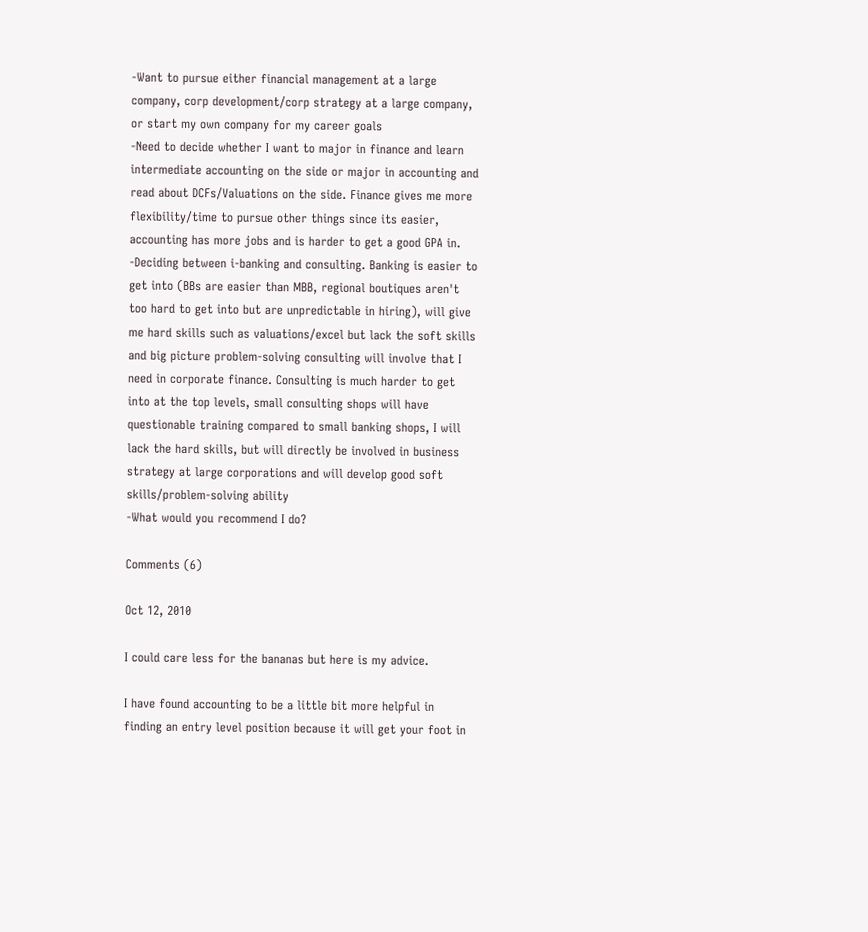-Want to pursue either financial management at a large company, corp development/corp strategy at a large company, or start my own company for my career goals
-Need to decide whether I want to major in finance and learn intermediate accounting on the side or major in accounting and read about DCFs/Valuations on the side. Finance gives me more flexibility/time to pursue other things since its easier, accounting has more jobs and is harder to get a good GPA in.
-Deciding between i-banking and consulting. Banking is easier to get into (BBs are easier than MBB, regional boutiques aren't too hard to get into but are unpredictable in hiring), will give me hard skills such as valuations/excel but lack the soft skills and big picture problem-solving consulting will involve that I need in corporate finance. Consulting is much harder to get into at the top levels, small consulting shops will have questionable training compared to small banking shops, I will lack the hard skills, but will directly be involved in business strategy at large corporations and will develop good soft skills/problem-solving ability
-What would you recommend I do?

Comments (6)

Oct 12, 2010

I could care less for the bananas but here is my advice.

I have found accounting to be a little bit more helpful in finding an entry level position because it will get your foot in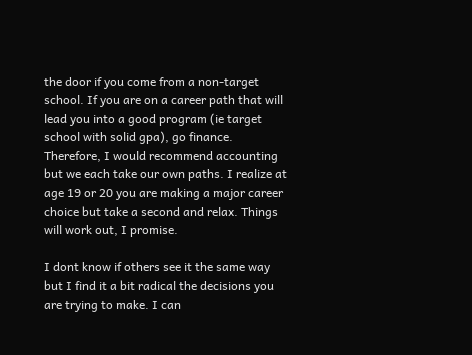the door if you come from a non-target school. If you are on a career path that will lead you into a good program (ie target school with solid gpa), go finance. Therefore, I would recommend accounting but we each take our own paths. I realize at age 19 or 20 you are making a major career choice but take a second and relax. Things will work out, I promise.

I dont know if others see it the same way but I find it a bit radical the decisions you are trying to make. I can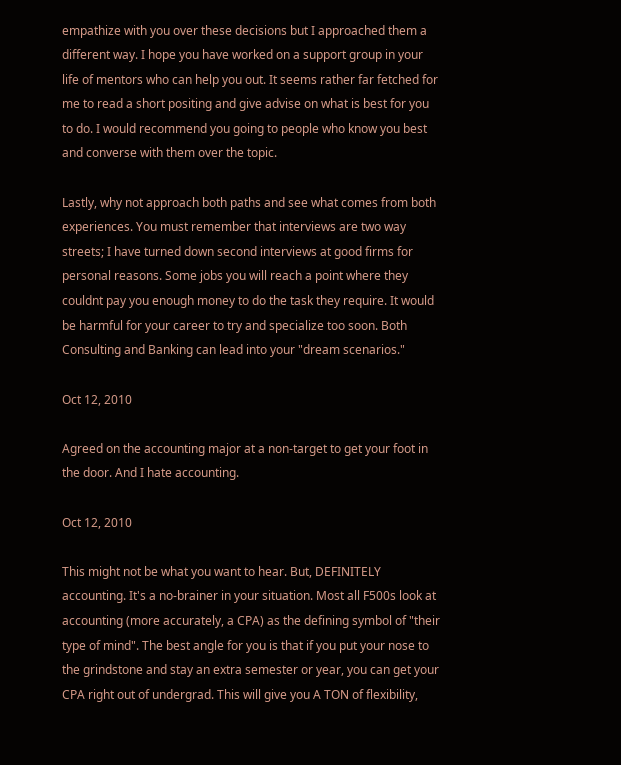empathize with you over these decisions but I approached them a different way. I hope you have worked on a support group in your life of mentors who can help you out. It seems rather far fetched for me to read a short positing and give advise on what is best for you to do. I would recommend you going to people who know you best and converse with them over the topic.

Lastly, why not approach both paths and see what comes from both experiences. You must remember that interviews are two way streets; I have turned down second interviews at good firms for personal reasons. Some jobs you will reach a point where they couldnt pay you enough money to do the task they require. It would be harmful for your career to try and specialize too soon. Both Consulting and Banking can lead into your "dream scenarios."

Oct 12, 2010

Agreed on the accounting major at a non-target to get your foot in the door. And I hate accounting.

Oct 12, 2010

This might not be what you want to hear. But, DEFINITELY accounting. It's a no-brainer in your situation. Most all F500s look at accounting (more accurately, a CPA) as the defining symbol of "their type of mind". The best angle for you is that if you put your nose to the grindstone and stay an extra semester or year, you can get your CPA right out of undergrad. This will give you A TON of flexibility,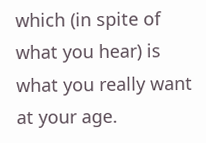which (in spite of what you hear) is what you really want at your age.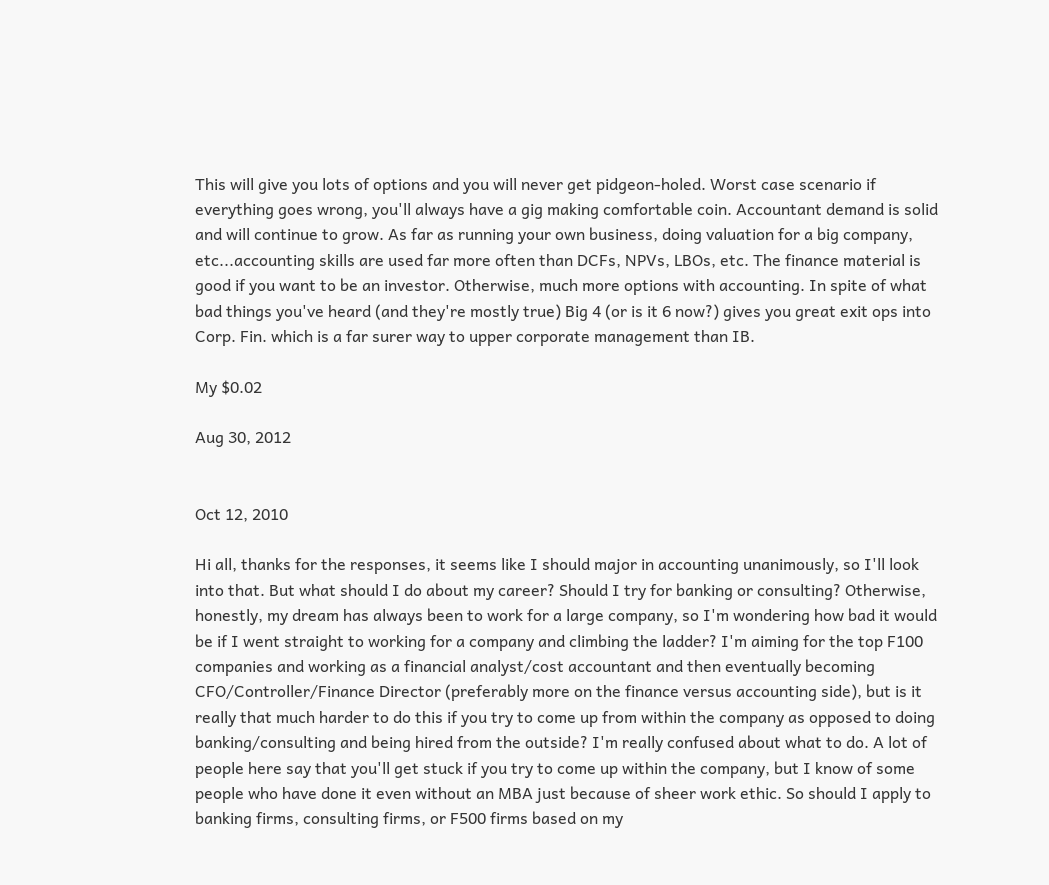This will give you lots of options and you will never get pidgeon-holed. Worst case scenario if everything goes wrong, you'll always have a gig making comfortable coin. Accountant demand is solid and will continue to grow. As far as running your own business, doing valuation for a big company, etc...accounting skills are used far more often than DCFs, NPVs, LBOs, etc. The finance material is good if you want to be an investor. Otherwise, much more options with accounting. In spite of what bad things you've heard (and they're mostly true) Big 4 (or is it 6 now?) gives you great exit ops into Corp. Fin. which is a far surer way to upper corporate management than IB.

My $0.02

Aug 30, 2012


Oct 12, 2010

Hi all, thanks for the responses, it seems like I should major in accounting unanimously, so I'll look into that. But what should I do about my career? Should I try for banking or consulting? Otherwise, honestly, my dream has always been to work for a large company, so I'm wondering how bad it would be if I went straight to working for a company and climbing the ladder? I'm aiming for the top F100 companies and working as a financial analyst/cost accountant and then eventually becoming CFO/Controller/Finance Director (preferably more on the finance versus accounting side), but is it really that much harder to do this if you try to come up from within the company as opposed to doing banking/consulting and being hired from the outside? I'm really confused about what to do. A lot of people here say that you'll get stuck if you try to come up within the company, but I know of some people who have done it even without an MBA just because of sheer work ethic. So should I apply to banking firms, consulting firms, or F500 firms based on my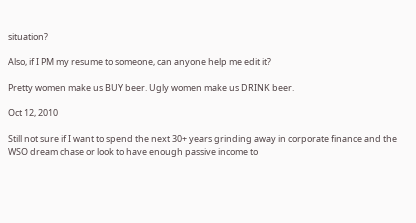situation?

Also, if I PM my resume to someone, can anyone help me edit it?

Pretty women make us BUY beer. Ugly women make us DRINK beer.

Oct 12, 2010

Still not sure if I want to spend the next 30+ years grinding away in corporate finance and the WSO dream chase or look to have enough passive income to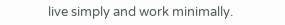live simply and work minimally.